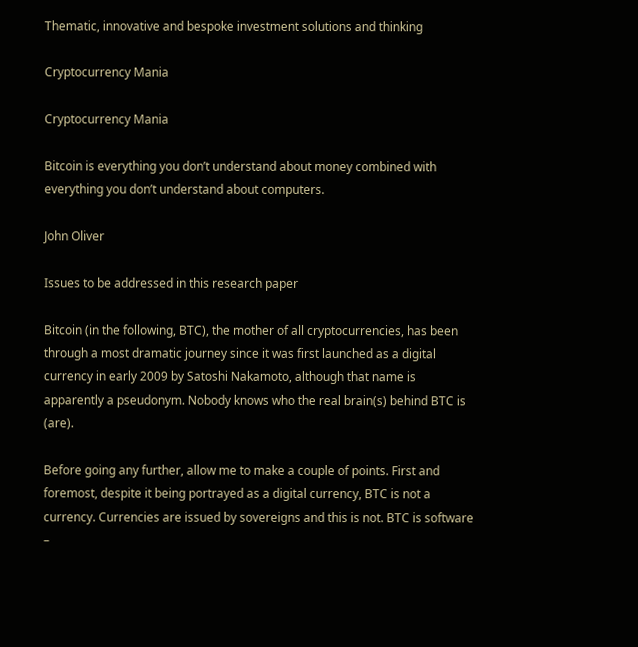Thematic, innovative and bespoke investment solutions and thinking

Cryptocurrency Mania

Cryptocurrency Mania

Bitcoin is everything you don’t understand about money combined with everything you don’t understand about computers.

John Oliver

Issues to be addressed in this research paper

Bitcoin (in the following, BTC), the mother of all cryptocurrencies, has been through a most dramatic journey since it was first launched as a digital currency in early 2009 by Satoshi Nakamoto, although that name is apparently a pseudonym. Nobody knows who the real brain(s) behind BTC is (are).

Before going any further, allow me to make a couple of points. First and foremost, despite it being portrayed as a digital currency, BTC is not a currency. Currencies are issued by sovereigns and this is not. BTC is software –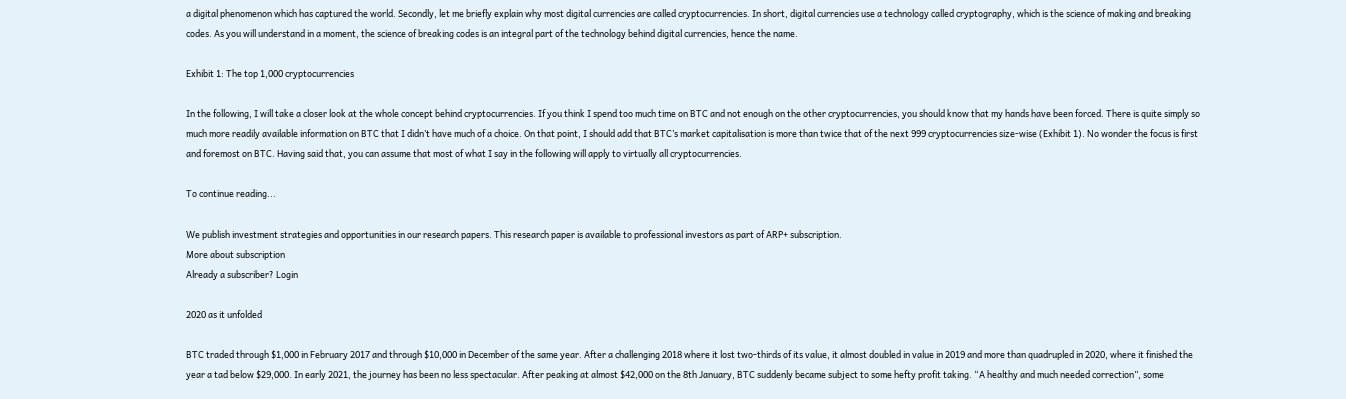a digital phenomenon which has captured the world. Secondly, let me briefly explain why most digital currencies are called cryptocurrencies. In short, digital currencies use a technology called cryptography, which is the science of making and breaking codes. As you will understand in a moment, the science of breaking codes is an integral part of the technology behind digital currencies, hence the name.

Exhibit 1: The top 1,000 cryptocurrencies

In the following, I will take a closer look at the whole concept behind cryptocurrencies. If you think I spend too much time on BTC and not enough on the other cryptocurrencies, you should know that my hands have been forced. There is quite simply so much more readily available information on BTC that I didn’t have much of a choice. On that point, I should add that BTC’s market capitalisation is more than twice that of the next 999 cryptocurrencies size-wise (Exhibit 1). No wonder the focus is first and foremost on BTC. Having said that, you can assume that most of what I say in the following will apply to virtually all cryptocurrencies.

To continue reading...

We publish investment strategies and opportunities in our research papers. This research paper is available to professional investors as part of ARP+ subscription.
More about subscription
Already a subscriber? Login

2020 as it unfolded

BTC traded through $1,000 in February 2017 and through $10,000 in December of the same year. After a challenging 2018 where it lost two-thirds of its value, it almost doubled in value in 2019 and more than quadrupled in 2020, where it finished the year a tad below $29,000. In early 2021, the journey has been no less spectacular. After peaking at almost $42,000 on the 8th January, BTC suddenly became subject to some hefty profit taking. “A healthy and much needed correction”, some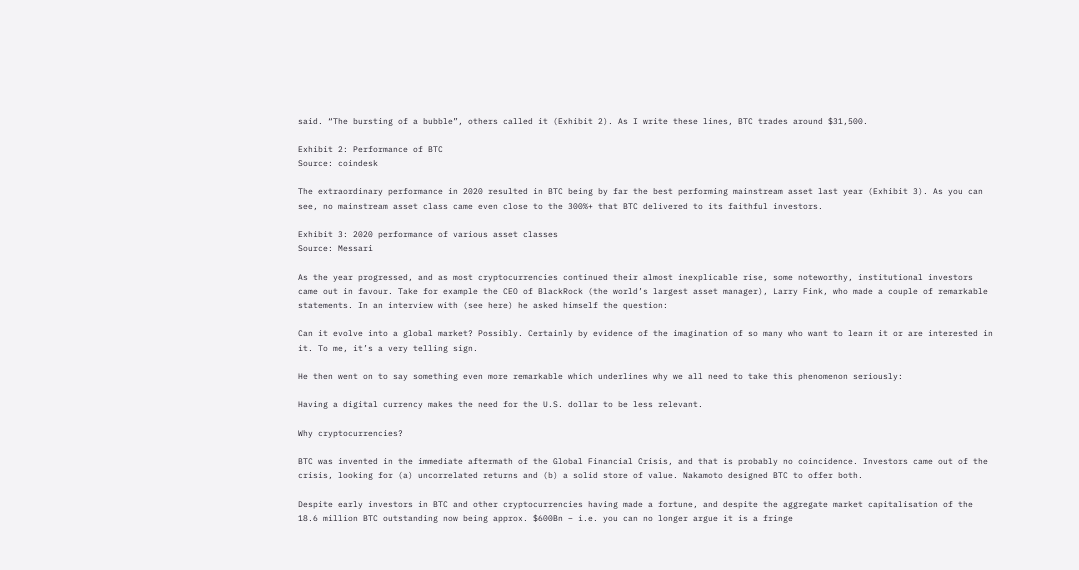said. “The bursting of a bubble”, others called it (Exhibit 2). As I write these lines, BTC trades around $31,500.

Exhibit 2: Performance of BTC
Source: coindesk

The extraordinary performance in 2020 resulted in BTC being by far the best performing mainstream asset last year (Exhibit 3). As you can see, no mainstream asset class came even close to the 300%+ that BTC delivered to its faithful investors.

Exhibit 3: 2020 performance of various asset classes
Source: Messari

As the year progressed, and as most cryptocurrencies continued their almost inexplicable rise, some noteworthy, institutional investors came out in favour. Take for example the CEO of BlackRock (the world’s largest asset manager), Larry Fink, who made a couple of remarkable statements. In an interview with (see here) he asked himself the question:

Can it evolve into a global market? Possibly. Certainly by evidence of the imagination of so many who want to learn it or are interested in it. To me, it’s a very telling sign.

He then went on to say something even more remarkable which underlines why we all need to take this phenomenon seriously:

Having a digital currency makes the need for the U.S. dollar to be less relevant.

Why cryptocurrencies?

BTC was invented in the immediate aftermath of the Global Financial Crisis, and that is probably no coincidence. Investors came out of the crisis, looking for (a) uncorrelated returns and (b) a solid store of value. Nakamoto designed BTC to offer both.

Despite early investors in BTC and other cryptocurrencies having made a fortune, and despite the aggregate market capitalisation of the 18.6 million BTC outstanding now being approx. $600Bn – i.e. you can no longer argue it is a fringe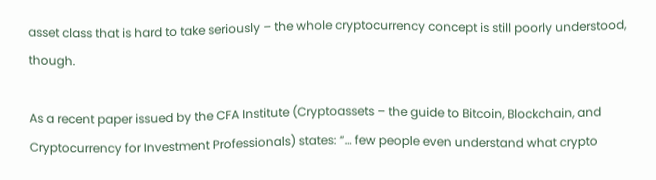asset class that is hard to take seriously – the whole cryptocurrency concept is still poorly understood, though.

As a recent paper issued by the CFA Institute (Cryptoassets – the guide to Bitcoin, Blockchain, and Cryptocurrency for Investment Professionals) states: “… few people even understand what crypto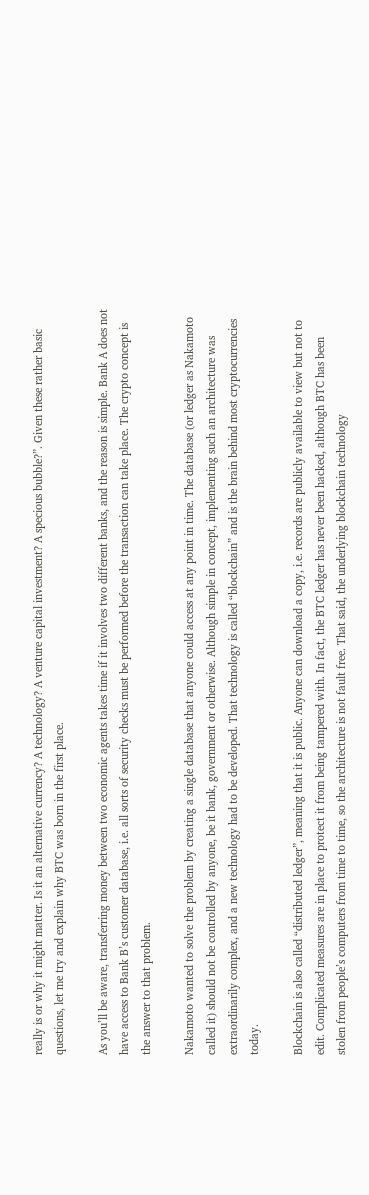really is or why it might matter. Is it an alternative currency? A technology? A venture capital investment? A specious bubble?”. Given these rather basic questions, let me try and explain why BTC was born in the first place.

As you’ll be aware, transferring money between two economic agents takes time if it involves two different banks, and the reason is simple. Bank A does not have access to Bank B’s customer database, i.e. all sorts of security checks must be performed before the transaction can take place. The crypto concept is the answer to that problem.

Nakamoto wanted to solve the problem by creating a single database that anyone could access at any point in time. The database (or ledger as Nakamoto called it) should not be controlled by anyone, be it bank, government or otherwise. Although simple in concept, implementing such an architecture was extraordinarily complex, and a new technology had to be developed. That technology is called “blockchain” and is the brain behind most cryptocurrencies today.

Blockchain is also called “distributed ledger”, meaning that it is public. Anyone can download a copy, i.e. records are publicly available to view but not to edit. Complicated measures are in place to protect it from being tampered with. In fact, the BTC ledger has never been hacked, although BTC has been stolen from people’s computers from time to time, so the architecture is not fault free. That said, the underlying blockchain technology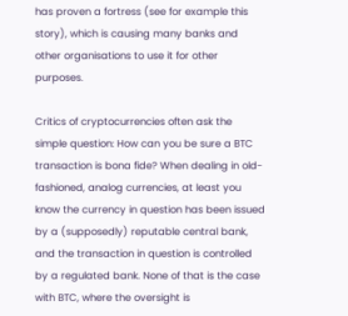has proven a fortress (see for example this story), which is causing many banks and other organisations to use it for other purposes.

Critics of cryptocurrencies often ask the simple question: How can you be sure a BTC transaction is bona fide? When dealing in old-fashioned, analog currencies, at least you know the currency in question has been issued by a (supposedly) reputable central bank, and the transaction in question is controlled by a regulated bank. None of that is the case with BTC, where the oversight is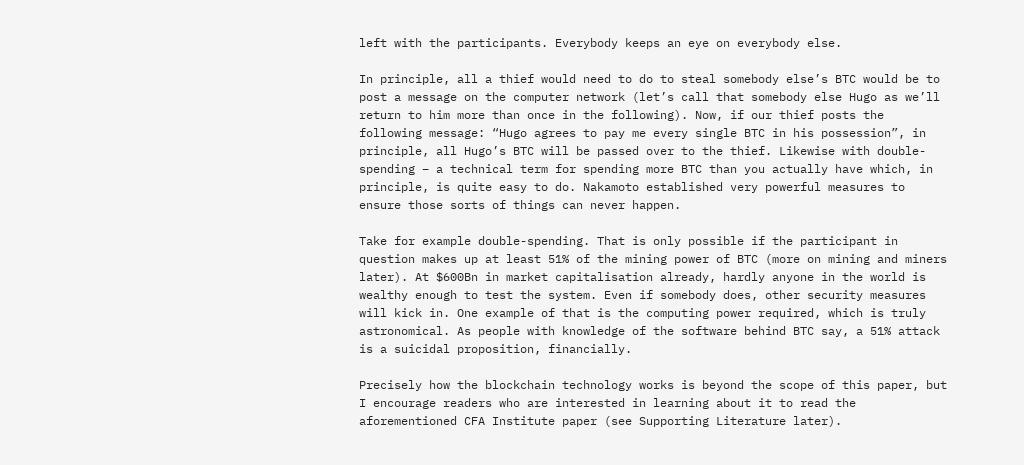left with the participants. Everybody keeps an eye on everybody else.

In principle, all a thief would need to do to steal somebody else’s BTC would be to post a message on the computer network (let’s call that somebody else Hugo as we’ll return to him more than once in the following). Now, if our thief posts the following message: “Hugo agrees to pay me every single BTC in his possession”, in principle, all Hugo’s BTC will be passed over to the thief. Likewise with double-spending – a technical term for spending more BTC than you actually have which, in principle, is quite easy to do. Nakamoto established very powerful measures to ensure those sorts of things can never happen.

Take for example double-spending. That is only possible if the participant in question makes up at least 51% of the mining power of BTC (more on mining and miners later). At $600Bn in market capitalisation already, hardly anyone in the world is wealthy enough to test the system. Even if somebody does, other security measures will kick in. One example of that is the computing power required, which is truly astronomical. As people with knowledge of the software behind BTC say, a 51% attack is a suicidal proposition, financially.

Precisely how the blockchain technology works is beyond the scope of this paper, but I encourage readers who are interested in learning about it to read the aforementioned CFA Institute paper (see Supporting Literature later).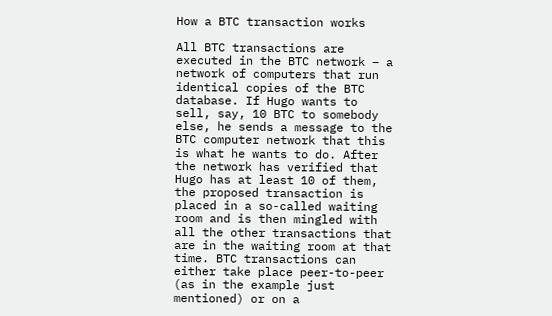How a BTC transaction works

All BTC transactions are executed in the BTC network – a network of computers that run identical copies of the BTC database. If Hugo wants to sell, say, 10 BTC to somebody else, he sends a message to the BTC computer network that this is what he wants to do. After the network has verified that Hugo has at least 10 of them, the proposed transaction is placed in a so-called waiting room and is then mingled with all the other transactions that are in the waiting room at that time. BTC transactions can either take place peer-to-peer (as in the example just mentioned) or on a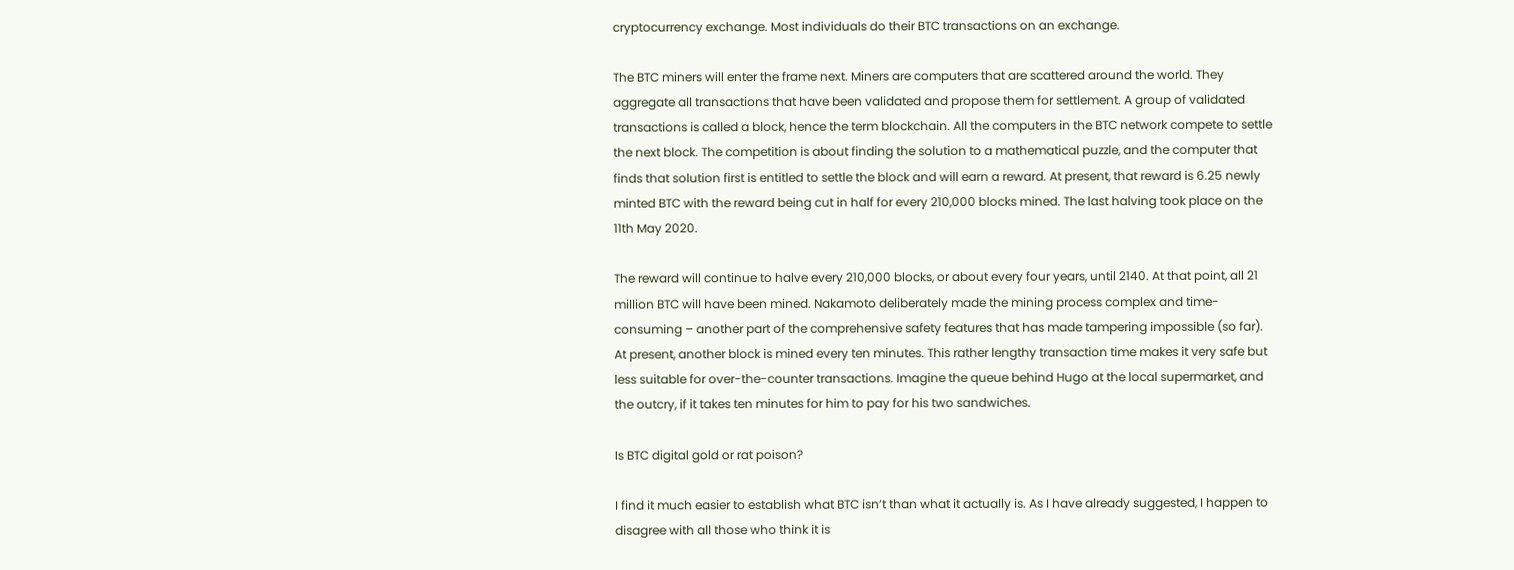cryptocurrency exchange. Most individuals do their BTC transactions on an exchange.

The BTC miners will enter the frame next. Miners are computers that are scattered around the world. They aggregate all transactions that have been validated and propose them for settlement. A group of validated transactions is called a block, hence the term blockchain. All the computers in the BTC network compete to settle the next block. The competition is about finding the solution to a mathematical puzzle, and the computer that finds that solution first is entitled to settle the block and will earn a reward. At present, that reward is 6.25 newly minted BTC with the reward being cut in half for every 210,000 blocks mined. The last halving took place on the 11th May 2020.

The reward will continue to halve every 210,000 blocks, or about every four years, until 2140. At that point, all 21 million BTC will have been mined. Nakamoto deliberately made the mining process complex and time-consuming – another part of the comprehensive safety features that has made tampering impossible (so far). At present, another block is mined every ten minutes. This rather lengthy transaction time makes it very safe but less suitable for over-the-counter transactions. Imagine the queue behind Hugo at the local supermarket, and the outcry, if it takes ten minutes for him to pay for his two sandwiches.

Is BTC digital gold or rat poison?

I find it much easier to establish what BTC isn’t than what it actually is. As I have already suggested, I happen to disagree with all those who think it is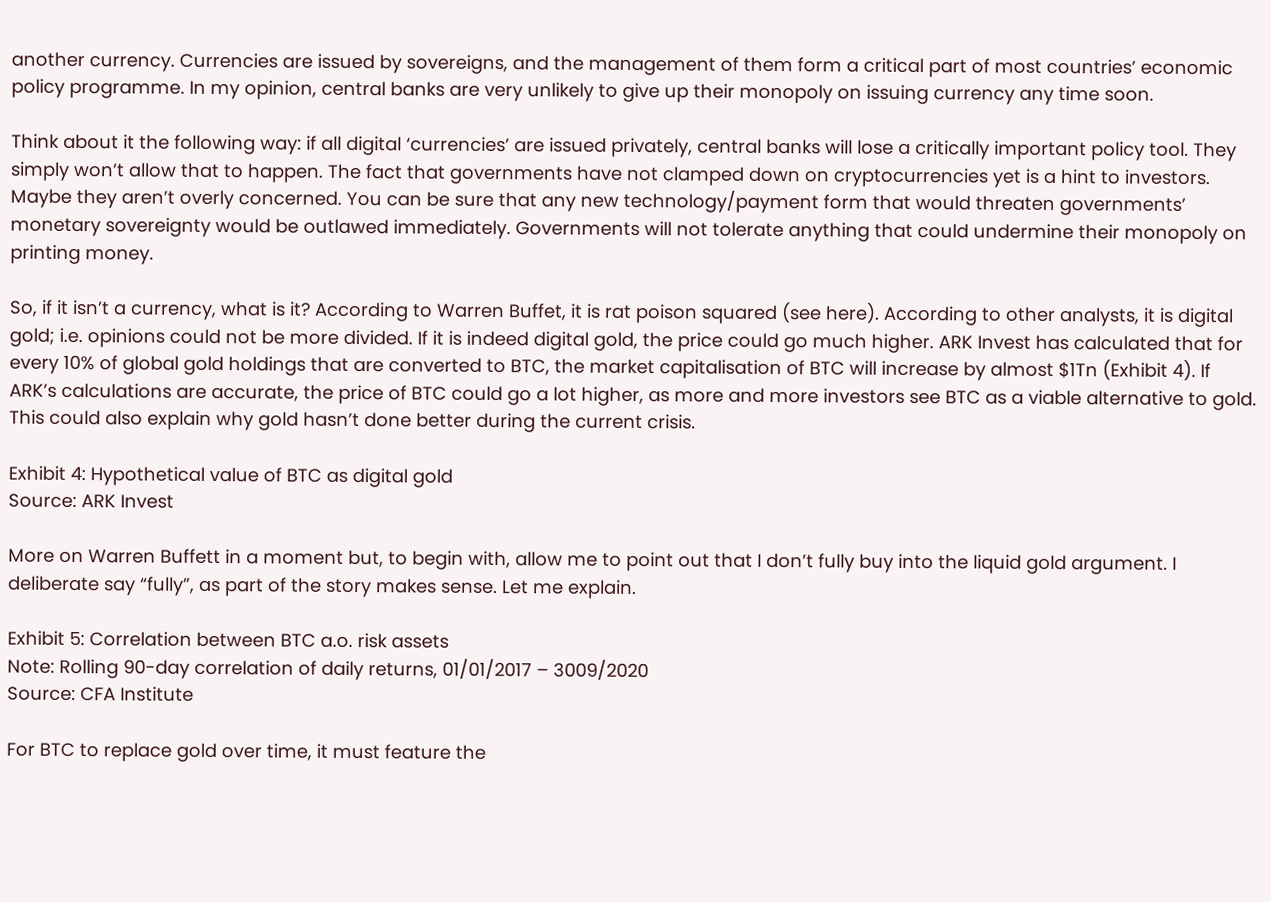another currency. Currencies are issued by sovereigns, and the management of them form a critical part of most countries’ economic policy programme. In my opinion, central banks are very unlikely to give up their monopoly on issuing currency any time soon.

Think about it the following way: if all digital ‘currencies’ are issued privately, central banks will lose a critically important policy tool. They simply won’t allow that to happen. The fact that governments have not clamped down on cryptocurrencies yet is a hint to investors. Maybe they aren’t overly concerned. You can be sure that any new technology/payment form that would threaten governments’ monetary sovereignty would be outlawed immediately. Governments will not tolerate anything that could undermine their monopoly on printing money.

So, if it isn’t a currency, what is it? According to Warren Buffet, it is rat poison squared (see here). According to other analysts, it is digital gold; i.e. opinions could not be more divided. If it is indeed digital gold, the price could go much higher. ARK Invest has calculated that for every 10% of global gold holdings that are converted to BTC, the market capitalisation of BTC will increase by almost $1Tn (Exhibit 4). If ARK’s calculations are accurate, the price of BTC could go a lot higher, as more and more investors see BTC as a viable alternative to gold. This could also explain why gold hasn’t done better during the current crisis.

Exhibit 4: Hypothetical value of BTC as digital gold
Source: ARK Invest

More on Warren Buffett in a moment but, to begin with, allow me to point out that I don’t fully buy into the liquid gold argument. I deliberate say “fully”, as part of the story makes sense. Let me explain.

Exhibit 5: Correlation between BTC a.o. risk assets
Note: Rolling 90-day correlation of daily returns, 01/01/2017 – 3009/2020
Source: CFA Institute

For BTC to replace gold over time, it must feature the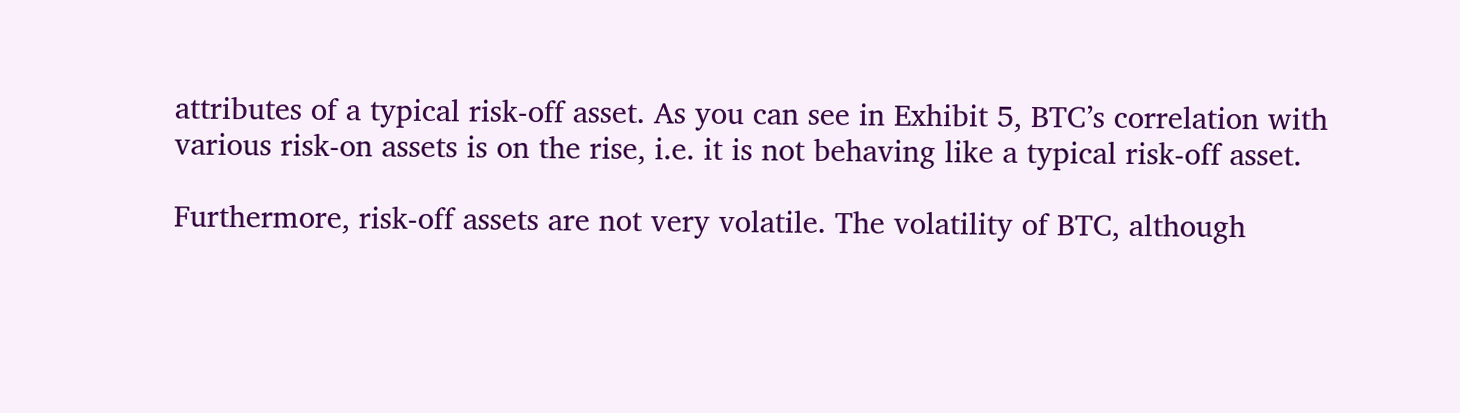attributes of a typical risk-off asset. As you can see in Exhibit 5, BTC’s correlation with various risk-on assets is on the rise, i.e. it is not behaving like a typical risk-off asset.

Furthermore, risk-off assets are not very volatile. The volatility of BTC, although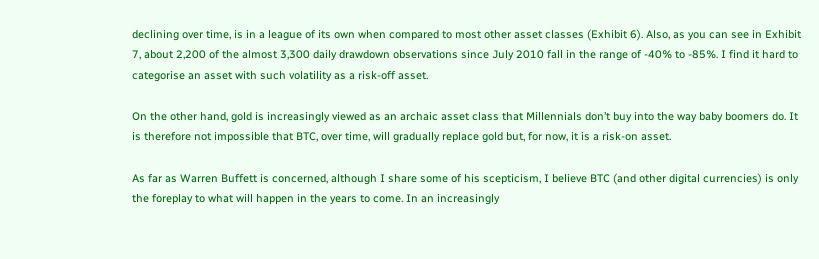declining over time, is in a league of its own when compared to most other asset classes (Exhibit 6). Also, as you can see in Exhibit 7, about 2,200 of the almost 3,300 daily drawdown observations since July 2010 fall in the range of -40% to -85%. I find it hard to categorise an asset with such volatility as a risk-off asset.

On the other hand, gold is increasingly viewed as an archaic asset class that Millennials don’t buy into the way baby boomers do. It is therefore not impossible that BTC, over time, will gradually replace gold but, for now, it is a risk-on asset.

As far as Warren Buffett is concerned, although I share some of his scepticism, I believe BTC (and other digital currencies) is only the foreplay to what will happen in the years to come. In an increasingly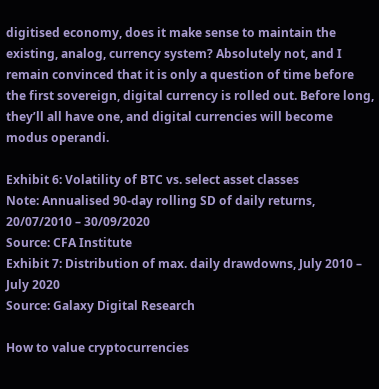digitised economy, does it make sense to maintain the existing, analog, currency system? Absolutely not, and I remain convinced that it is only a question of time before the first sovereign, digital currency is rolled out. Before long, they’ll all have one, and digital currencies will become modus operandi.

Exhibit 6: Volatility of BTC vs. select asset classes
Note: Annualised 90-day rolling SD of daily returns, 20/07/2010 – 30/09/2020
Source: CFA Institute
Exhibit 7: Distribution of max. daily drawdowns, July 2010 – July 2020
Source: Galaxy Digital Research

How to value cryptocurrencies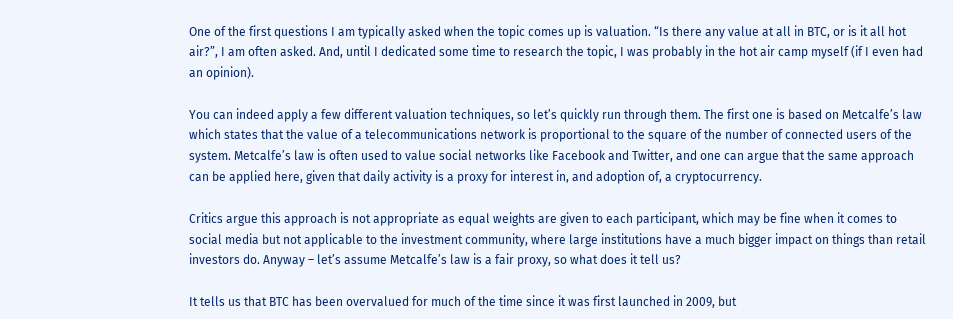One of the first questions I am typically asked when the topic comes up is valuation. “Is there any value at all in BTC, or is it all hot air?”, I am often asked. And, until I dedicated some time to research the topic, I was probably in the hot air camp myself (if I even had an opinion).

You can indeed apply a few different valuation techniques, so let’s quickly run through them. The first one is based on Metcalfe’s law which states that the value of a telecommunications network is proportional to the square of the number of connected users of the system. Metcalfe’s law is often used to value social networks like Facebook and Twitter, and one can argue that the same approach can be applied here, given that daily activity is a proxy for interest in, and adoption of, a cryptocurrency.

Critics argue this approach is not appropriate as equal weights are given to each participant, which may be fine when it comes to social media but not applicable to the investment community, where large institutions have a much bigger impact on things than retail investors do. Anyway – let’s assume Metcalfe’s law is a fair proxy, so what does it tell us?

It tells us that BTC has been overvalued for much of the time since it was first launched in 2009, but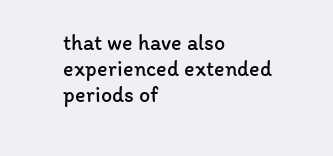that we have also experienced extended periods of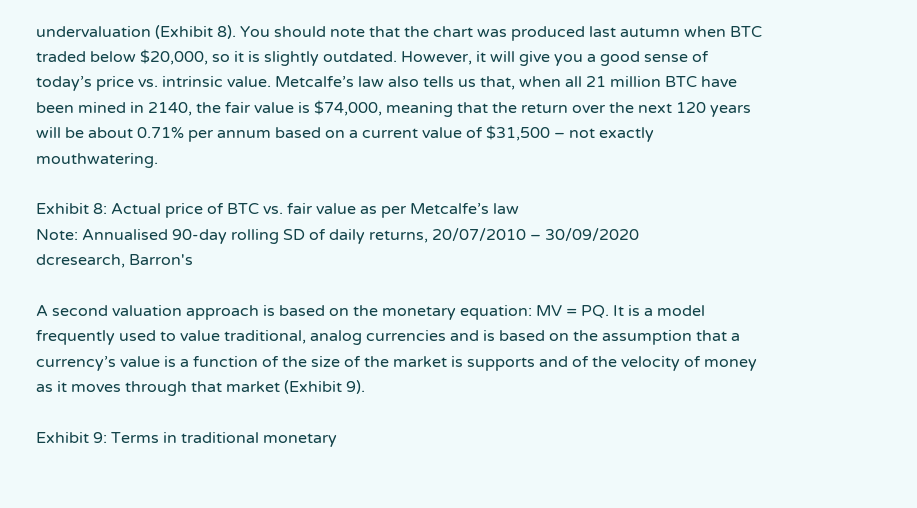undervaluation (Exhibit 8). You should note that the chart was produced last autumn when BTC traded below $20,000, so it is slightly outdated. However, it will give you a good sense of today’s price vs. intrinsic value. Metcalfe’s law also tells us that, when all 21 million BTC have been mined in 2140, the fair value is $74,000, meaning that the return over the next 120 years will be about 0.71% per annum based on a current value of $31,500 – not exactly mouthwatering.

Exhibit 8: Actual price of BTC vs. fair value as per Metcalfe’s law
Note: Annualised 90-day rolling SD of daily returns, 20/07/2010 – 30/09/2020
dcresearch, Barron's

A second valuation approach is based on the monetary equation: MV = PQ. It is a model frequently used to value traditional, analog currencies and is based on the assumption that a currency’s value is a function of the size of the market is supports and of the velocity of money as it moves through that market (Exhibit 9).

Exhibit 9: Terms in traditional monetary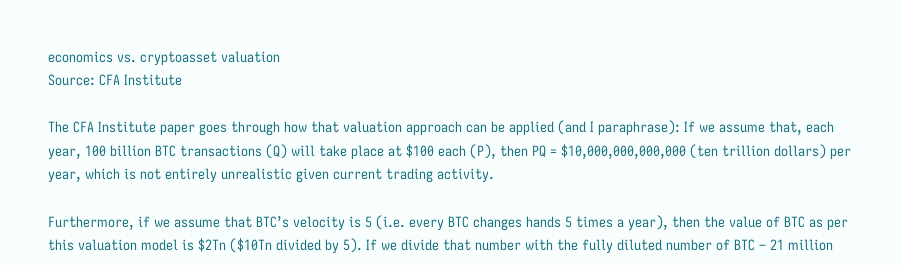economics vs. cryptoasset valuation
Source: CFA Institute

The CFA Institute paper goes through how that valuation approach can be applied (and I paraphrase): If we assume that, each year, 100 billion BTC transactions (Q) will take place at $100 each (P), then PQ = $10,000,000,000,000 (ten trillion dollars) per year, which is not entirely unrealistic given current trading activity.

Furthermore, if we assume that BTC’s velocity is 5 (i.e. every BTC changes hands 5 times a year), then the value of BTC as per this valuation model is $2Tn ($10Tn divided by 5). If we divide that number with the fully diluted number of BTC – 21 million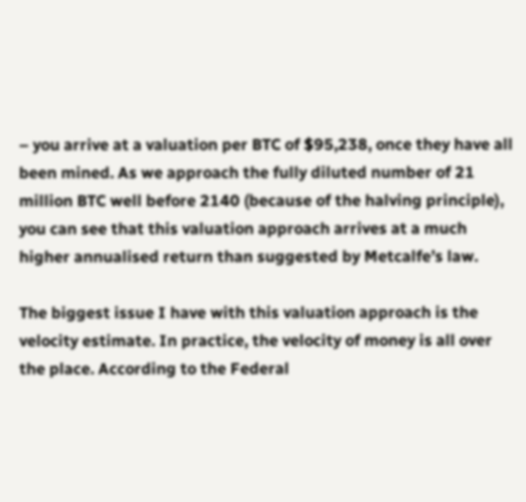– you arrive at a valuation per BTC of $95,238, once they have all been mined. As we approach the fully diluted number of 21 million BTC well before 2140 (because of the halving principle), you can see that this valuation approach arrives at a much higher annualised return than suggested by Metcalfe’s law.

The biggest issue I have with this valuation approach is the velocity estimate. In practice, the velocity of money is all over the place. According to the Federal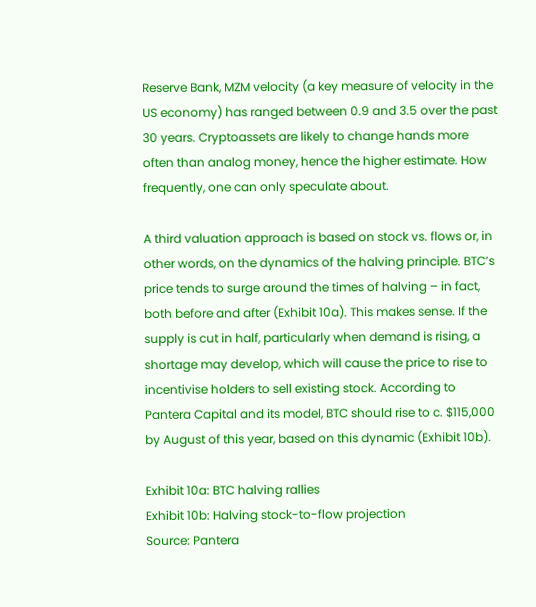Reserve Bank, MZM velocity (a key measure of velocity in the US economy) has ranged between 0.9 and 3.5 over the past 30 years. Cryptoassets are likely to change hands more often than analog money, hence the higher estimate. How frequently, one can only speculate about.

A third valuation approach is based on stock vs. flows or, in other words, on the dynamics of the halving principle. BTC’s price tends to surge around the times of halving – in fact, both before and after (Exhibit 10a). This makes sense. If the supply is cut in half, particularly when demand is rising, a shortage may develop, which will cause the price to rise to incentivise holders to sell existing stock. According to Pantera Capital and its model, BTC should rise to c. $115,000 by August of this year, based on this dynamic (Exhibit 10b).

Exhibit 10a: BTC halving rallies
Exhibit 10b: Halving stock-to-flow projection
Source: Pantera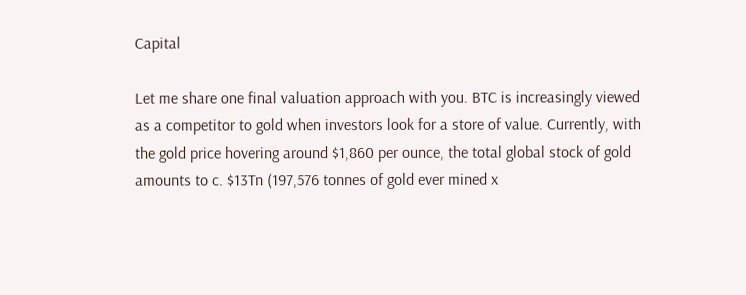Capital

Let me share one final valuation approach with you. BTC is increasingly viewed as a competitor to gold when investors look for a store of value. Currently, with the gold price hovering around $1,860 per ounce, the total global stock of gold amounts to c. $13Tn (197,576 tonnes of gold ever mined x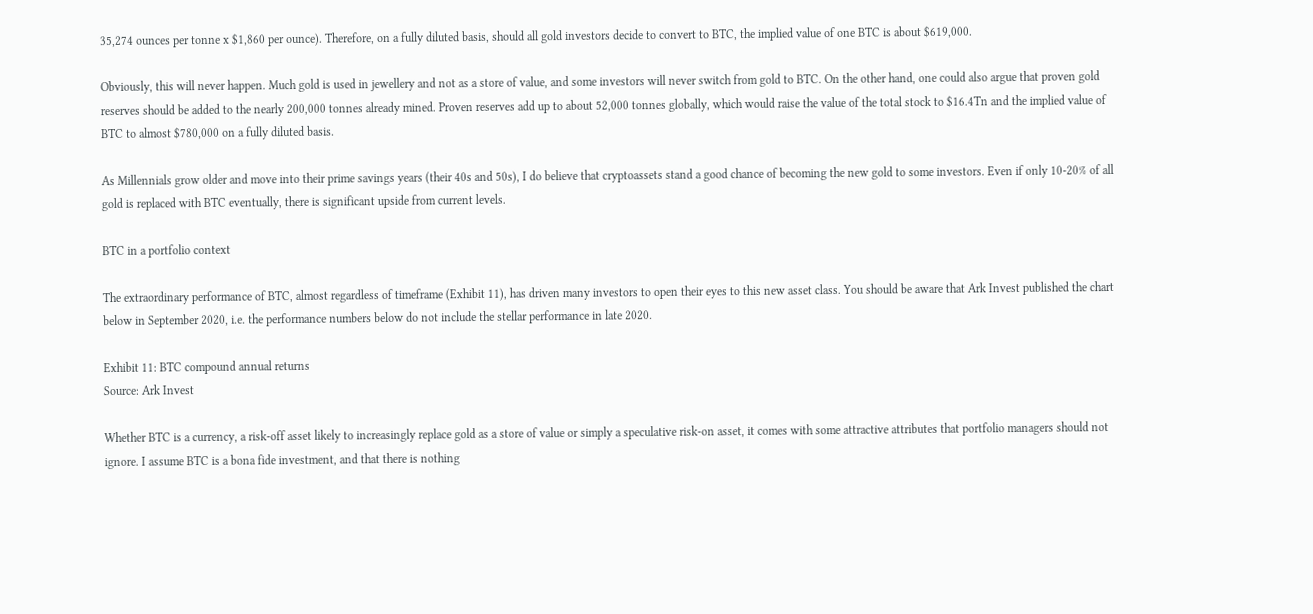35,274 ounces per tonne x $1,860 per ounce). Therefore, on a fully diluted basis, should all gold investors decide to convert to BTC, the implied value of one BTC is about $619,000.

Obviously, this will never happen. Much gold is used in jewellery and not as a store of value, and some investors will never switch from gold to BTC. On the other hand, one could also argue that proven gold reserves should be added to the nearly 200,000 tonnes already mined. Proven reserves add up to about 52,000 tonnes globally, which would raise the value of the total stock to $16.4Tn and the implied value of BTC to almost $780,000 on a fully diluted basis.

As Millennials grow older and move into their prime savings years (their 40s and 50s), I do believe that cryptoassets stand a good chance of becoming the new gold to some investors. Even if only 10-20% of all gold is replaced with BTC eventually, there is significant upside from current levels.

BTC in a portfolio context

The extraordinary performance of BTC, almost regardless of timeframe (Exhibit 11), has driven many investors to open their eyes to this new asset class. You should be aware that Ark Invest published the chart below in September 2020, i.e. the performance numbers below do not include the stellar performance in late 2020.

Exhibit 11: BTC compound annual returns
Source: Ark Invest

Whether BTC is a currency, a risk-off asset likely to increasingly replace gold as a store of value or simply a speculative risk-on asset, it comes with some attractive attributes that portfolio managers should not ignore. I assume BTC is a bona fide investment, and that there is nothing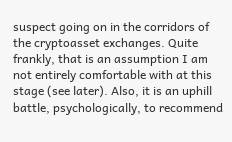suspect going on in the corridors of the cryptoasset exchanges. Quite frankly, that is an assumption I am not entirely comfortable with at this stage (see later). Also, it is an uphill battle, psychologically, to recommend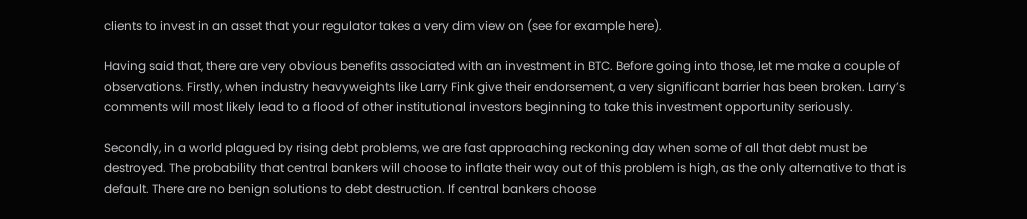clients to invest in an asset that your regulator takes a very dim view on (see for example here).

Having said that, there are very obvious benefits associated with an investment in BTC. Before going into those, let me make a couple of observations. Firstly, when industry heavyweights like Larry Fink give their endorsement, a very significant barrier has been broken. Larry’s comments will most likely lead to a flood of other institutional investors beginning to take this investment opportunity seriously.

Secondly, in a world plagued by rising debt problems, we are fast approaching reckoning day when some of all that debt must be destroyed. The probability that central bankers will choose to inflate their way out of this problem is high, as the only alternative to that is default. There are no benign solutions to debt destruction. If central bankers choose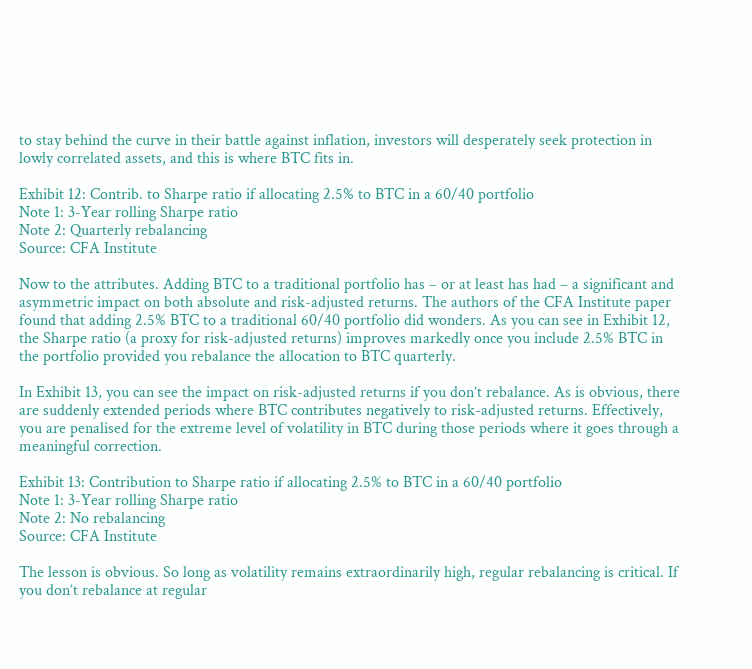to stay behind the curve in their battle against inflation, investors will desperately seek protection in lowly correlated assets, and this is where BTC fits in.

Exhibit 12: Contrib. to Sharpe ratio if allocating 2.5% to BTC in a 60/40 portfolio
Note 1: 3-Year rolling Sharpe ratio
Note 2: Quarterly rebalancing
Source: CFA Institute

Now to the attributes. Adding BTC to a traditional portfolio has – or at least has had – a significant and asymmetric impact on both absolute and risk-adjusted returns. The authors of the CFA Institute paper found that adding 2.5% BTC to a traditional 60/40 portfolio did wonders. As you can see in Exhibit 12, the Sharpe ratio (a proxy for risk-adjusted returns) improves markedly once you include 2.5% BTC in the portfolio provided you rebalance the allocation to BTC quarterly.

In Exhibit 13, you can see the impact on risk-adjusted returns if you don’t rebalance. As is obvious, there are suddenly extended periods where BTC contributes negatively to risk-adjusted returns. Effectively, you are penalised for the extreme level of volatility in BTC during those periods where it goes through a meaningful correction.

Exhibit 13: Contribution to Sharpe ratio if allocating 2.5% to BTC in a 60/40 portfolio
Note 1: 3-Year rolling Sharpe ratio
Note 2: No rebalancing
Source: CFA Institute

The lesson is obvious. So long as volatility remains extraordinarily high, regular rebalancing is critical. If you don’t rebalance at regular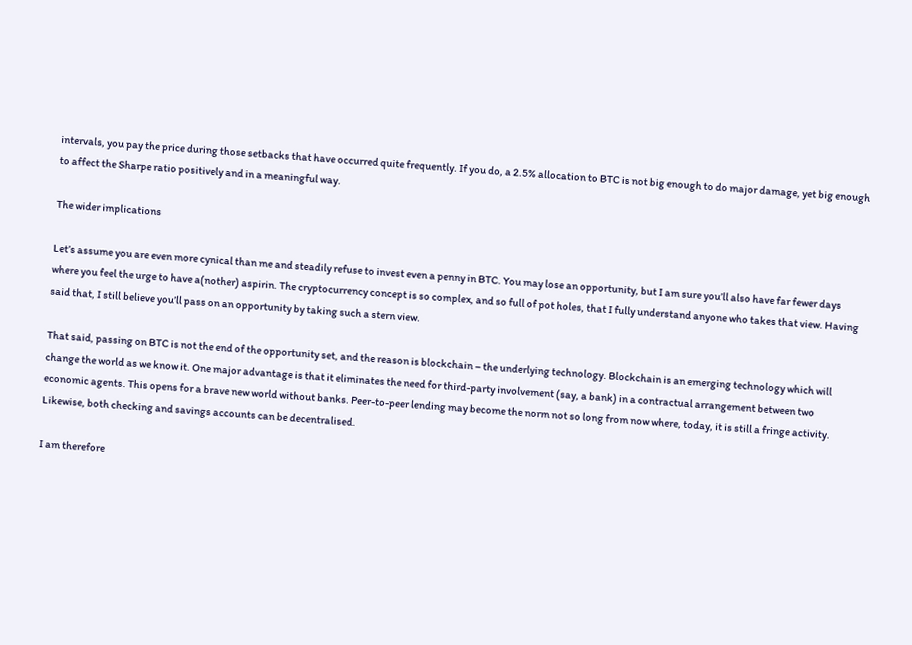intervals, you pay the price during those setbacks that have occurred quite frequently. If you do, a 2.5% allocation to BTC is not big enough to do major damage, yet big enough to affect the Sharpe ratio positively and in a meaningful way.

The wider implications

Let’s assume you are even more cynical than me and steadily refuse to invest even a penny in BTC. You may lose an opportunity, but I am sure you’ll also have far fewer days where you feel the urge to have a(nother) aspirin. The cryptocurrency concept is so complex, and so full of pot holes, that I fully understand anyone who takes that view. Having said that, I still believe you’ll pass on an opportunity by taking such a stern view.

That said, passing on BTC is not the end of the opportunity set, and the reason is blockchain – the underlying technology. Blockchain is an emerging technology which will change the world as we know it. One major advantage is that it eliminates the need for third-party involvement (say, a bank) in a contractual arrangement between two economic agents. This opens for a brave new world without banks. Peer-to-peer lending may become the norm not so long from now where, today, it is still a fringe activity. Likewise, both checking and savings accounts can be decentralised.

I am therefore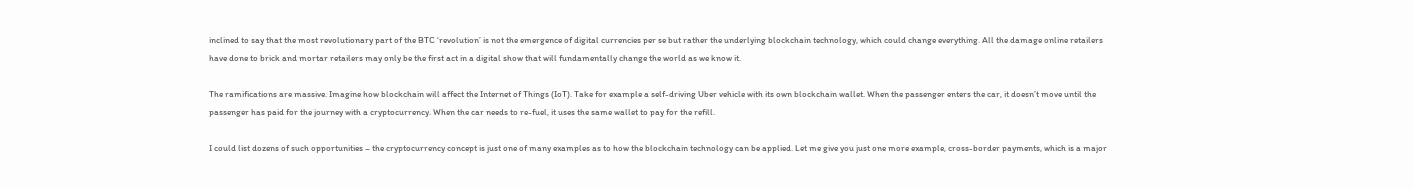inclined to say that the most revolutionary part of the BTC ‘revolution’ is not the emergence of digital currencies per se but rather the underlying blockchain technology, which could change everything. All the damage online retailers have done to brick and mortar retailers may only be the first act in a digital show that will fundamentally change the world as we know it.

The ramifications are massive. Imagine how blockchain will affect the Internet of Things (IoT). Take for example a self-driving Uber vehicle with its own blockchain wallet. When the passenger enters the car, it doesn’t move until the passenger has paid for the journey with a cryptocurrency. When the car needs to re-fuel, it uses the same wallet to pay for the refill.

I could list dozens of such opportunities – the cryptocurrency concept is just one of many examples as to how the blockchain technology can be applied. Let me give you just one more example, cross-border payments, which is a major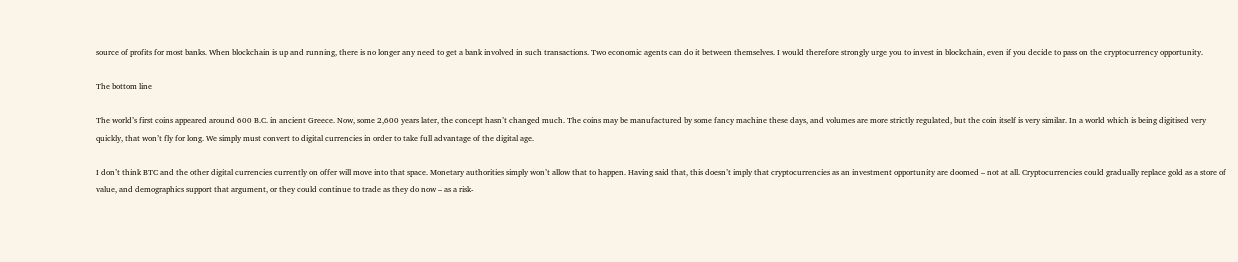source of profits for most banks. When blockchain is up and running, there is no longer any need to get a bank involved in such transactions. Two economic agents can do it between themselves. I would therefore strongly urge you to invest in blockchain, even if you decide to pass on the cryptocurrency opportunity.

The bottom line

The world’s first coins appeared around 600 B.C. in ancient Greece. Now, some 2,600 years later, the concept hasn’t changed much. The coins may be manufactured by some fancy machine these days, and volumes are more strictly regulated, but the coin itself is very similar. In a world which is being digitised very quickly, that won’t fly for long. We simply must convert to digital currencies in order to take full advantage of the digital age.

I don’t think BTC and the other digital currencies currently on offer will move into that space. Monetary authorities simply won’t allow that to happen. Having said that, this doesn’t imply that cryptocurrencies as an investment opportunity are doomed – not at all. Cryptocurrencies could gradually replace gold as a store of value, and demographics support that argument, or they could continue to trade as they do now – as a risk-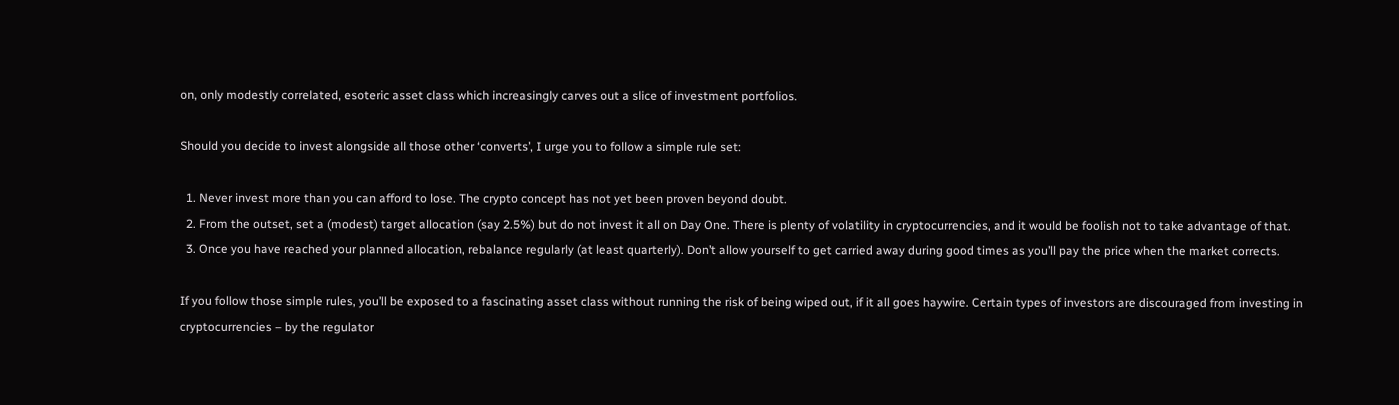on, only modestly correlated, esoteric asset class which increasingly carves out a slice of investment portfolios.

Should you decide to invest alongside all those other ‘converts’, I urge you to follow a simple rule set:

  1. Never invest more than you can afford to lose. The crypto concept has not yet been proven beyond doubt.
  2. From the outset, set a (modest) target allocation (say 2.5%) but do not invest it all on Day One. There is plenty of volatility in cryptocurrencies, and it would be foolish not to take advantage of that.
  3. Once you have reached your planned allocation, rebalance regularly (at least quarterly). Don’t allow yourself to get carried away during good times as you’ll pay the price when the market corrects.

If you follow those simple rules, you’ll be exposed to a fascinating asset class without running the risk of being wiped out, if it all goes haywire. Certain types of investors are discouraged from investing in cryptocurrencies – by the regulator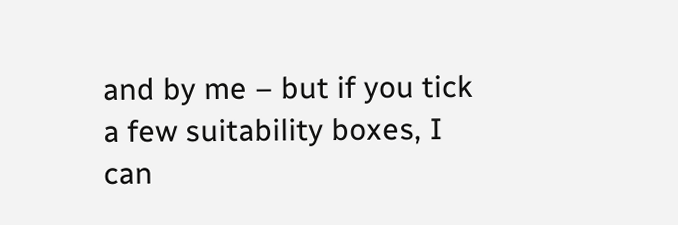and by me – but if you tick a few suitability boxes, I can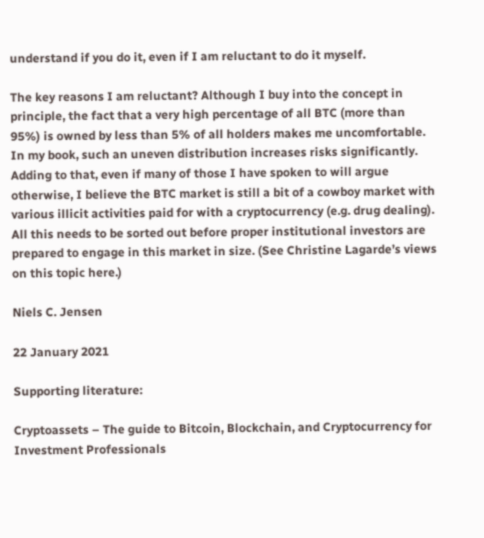understand if you do it, even if I am reluctant to do it myself.

The key reasons I am reluctant? Although I buy into the concept in principle, the fact that a very high percentage of all BTC (more than 95%) is owned by less than 5% of all holders makes me uncomfortable. In my book, such an uneven distribution increases risks significantly. Adding to that, even if many of those I have spoken to will argue otherwise, I believe the BTC market is still a bit of a cowboy market with various illicit activities paid for with a cryptocurrency (e.g. drug dealing). All this needs to be sorted out before proper institutional investors are prepared to engage in this market in size. (See Christine Lagarde’s views on this topic here.)

Niels C. Jensen

22 January 2021

Supporting literature:

Cryptoassets – The guide to Bitcoin, Blockchain, and Cryptocurrency for Investment Professionals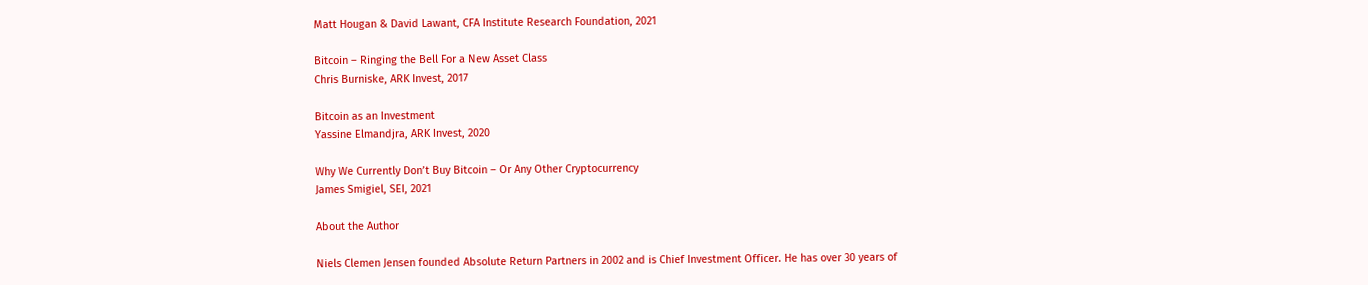Matt Hougan & David Lawant, CFA Institute Research Foundation, 2021

Bitcoin – Ringing the Bell For a New Asset Class
Chris Burniske, ARK Invest, 2017

Bitcoin as an Investment
Yassine Elmandjra, ARK Invest, 2020

Why We Currently Don’t Buy Bitcoin – Or Any Other Cryptocurrency
James Smigiel, SEI, 2021

About the Author

Niels Clemen Jensen founded Absolute Return Partners in 2002 and is Chief Investment Officer. He has over 30 years of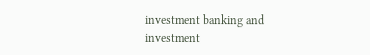investment banking and investment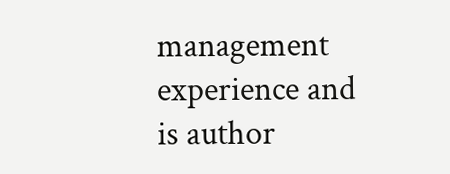management experience and is author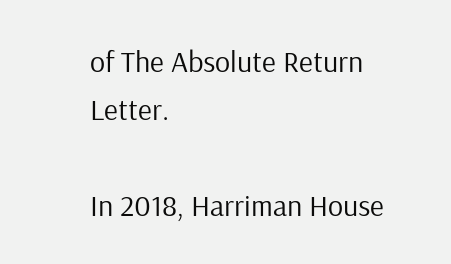of The Absolute Return Letter.

In 2018, Harriman House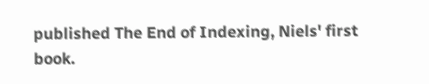published The End of Indexing, Niels' first book.